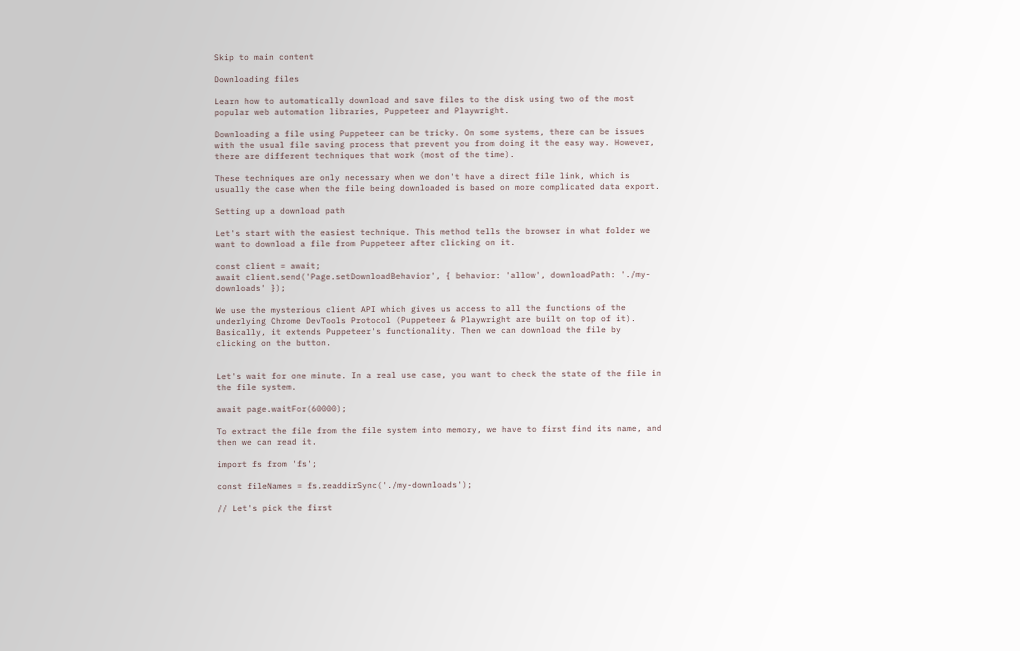Skip to main content

Downloading files

Learn how to automatically download and save files to the disk using two of the most popular web automation libraries, Puppeteer and Playwright.

Downloading a file using Puppeteer can be tricky. On some systems, there can be issues with the usual file saving process that prevent you from doing it the easy way. However, there are different techniques that work (most of the time).

These techniques are only necessary when we don't have a direct file link, which is usually the case when the file being downloaded is based on more complicated data export.

Setting up a download path

Let's start with the easiest technique. This method tells the browser in what folder we want to download a file from Puppeteer after clicking on it.

const client = await;
await client.send('Page.setDownloadBehavior', { behavior: 'allow', downloadPath: './my-downloads' });

We use the mysterious client API which gives us access to all the functions of the underlying Chrome DevTools Protocol (Puppeteer & Playwright are built on top of it). Basically, it extends Puppeteer's functionality. Then we can download the file by clicking on the button.


Let's wait for one minute. In a real use case, you want to check the state of the file in the file system.

await page.waitFor(60000);

To extract the file from the file system into memory, we have to first find its name, and then we can read it.

import fs from 'fs';

const fileNames = fs.readdirSync('./my-downloads');

// Let's pick the first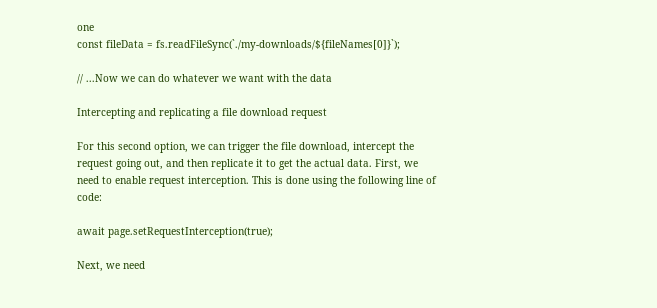one
const fileData = fs.readFileSync(`./my-downloads/${fileNames[0]}`);

// ...Now we can do whatever we want with the data

Intercepting and replicating a file download request

For this second option, we can trigger the file download, intercept the request going out, and then replicate it to get the actual data. First, we need to enable request interception. This is done using the following line of code:

await page.setRequestInterception(true);

Next, we need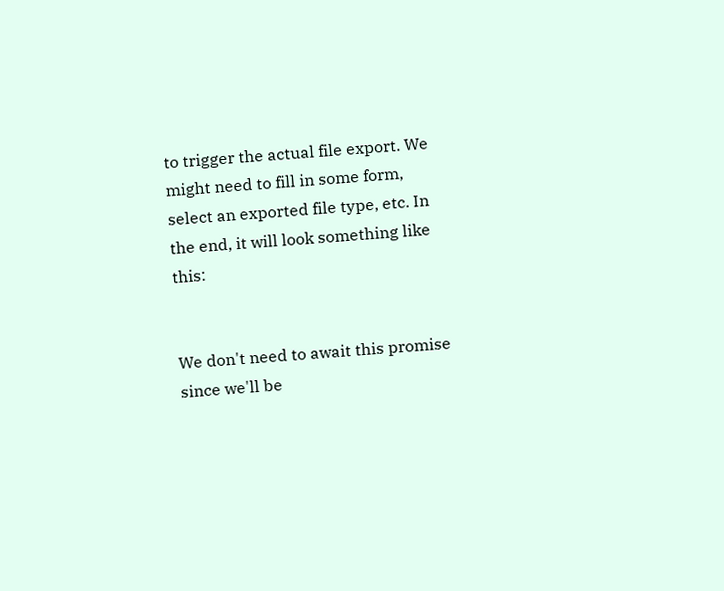to trigger the actual file export. We might need to fill in some form, select an exported file type, etc. In the end, it will look something like this:


We don't need to await this promise since we'll be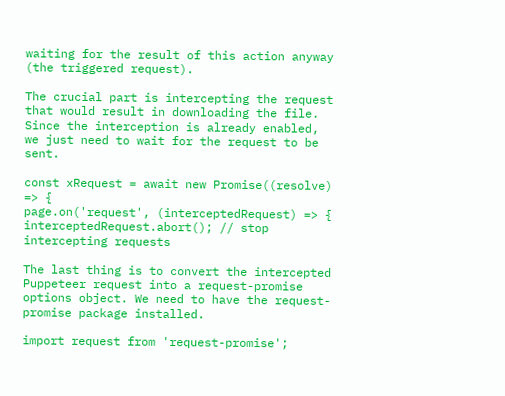waiting for the result of this action anyway (the triggered request).

The crucial part is intercepting the request that would result in downloading the file. Since the interception is already enabled, we just need to wait for the request to be sent.

const xRequest = await new Promise((resolve) => {
page.on('request', (interceptedRequest) => {
interceptedRequest.abort(); // stop intercepting requests

The last thing is to convert the intercepted Puppeteer request into a request-promise options object. We need to have the request-promise package installed.

import request from 'request-promise';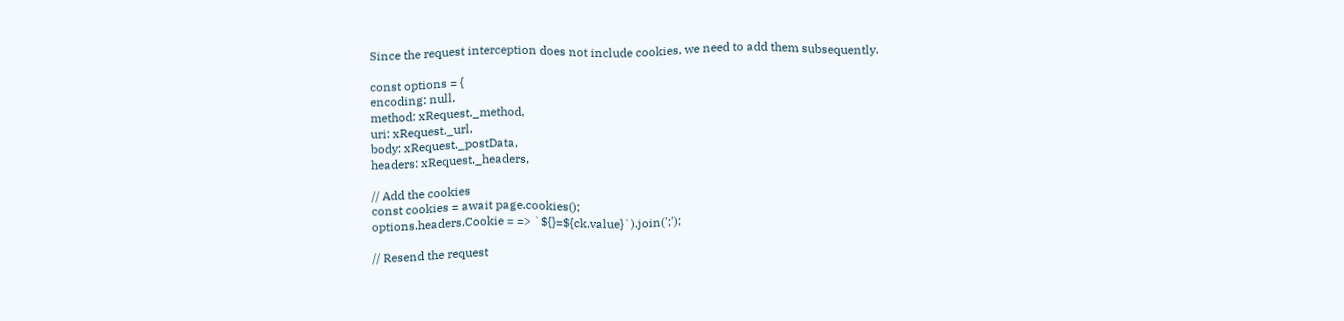Since the request interception does not include cookies, we need to add them subsequently.

const options = {
encoding: null,
method: xRequest._method,
uri: xRequest._url,
body: xRequest._postData,
headers: xRequest._headers,

// Add the cookies
const cookies = await page.cookies();
options.headers.Cookie = => `${}=${ck.value}`).join(';');

// Resend the request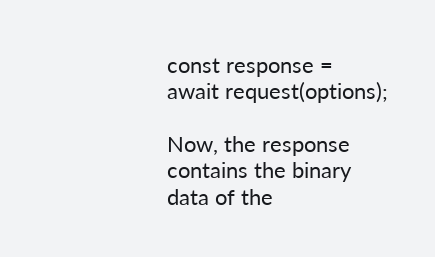const response = await request(options);

Now, the response contains the binary data of the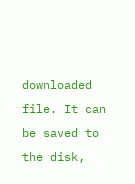downloaded file. It can be saved to the disk,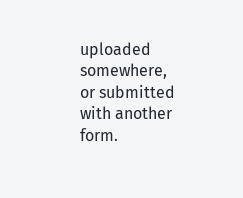uploaded somewhere, or submitted with another form.